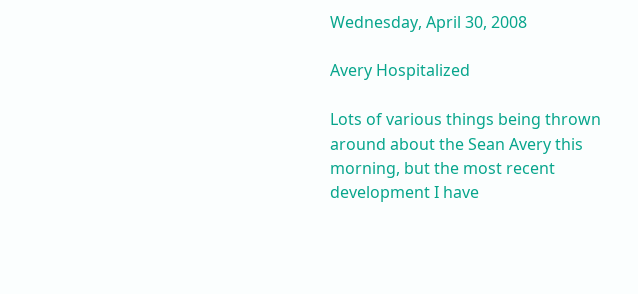Wednesday, April 30, 2008

Avery Hospitalized

Lots of various things being thrown around about the Sean Avery this morning, but the most recent development I have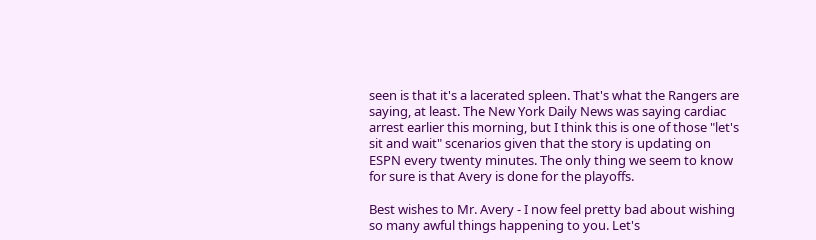seen is that it's a lacerated spleen. That's what the Rangers are saying, at least. The New York Daily News was saying cardiac arrest earlier this morning, but I think this is one of those "let's sit and wait" scenarios given that the story is updating on ESPN every twenty minutes. The only thing we seem to know for sure is that Avery is done for the playoffs.

Best wishes to Mr. Avery - I now feel pretty bad about wishing so many awful things happening to you. Let's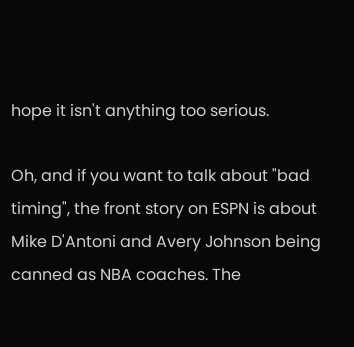hope it isn't anything too serious.

Oh, and if you want to talk about "bad timing", the front story on ESPN is about Mike D'Antoni and Avery Johnson being canned as NBA coaches. The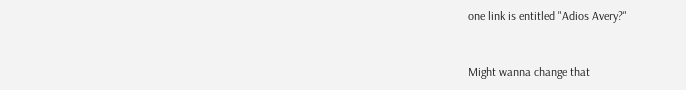one link is entitled "Adios Avery?"


Might wanna change that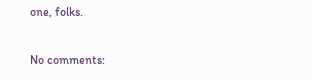one, folks.

No comments: